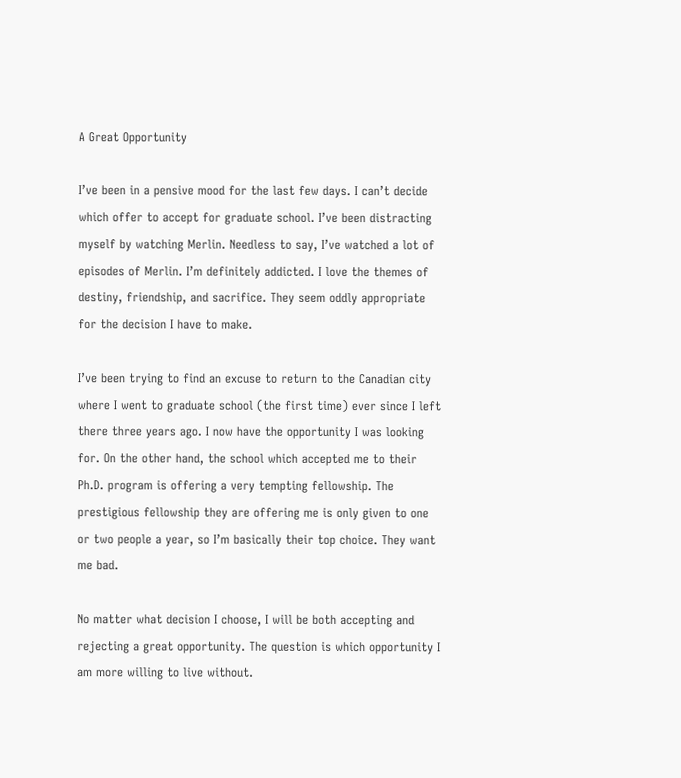A Great Opportunity

I’ve been in a pensive mood for the last few days. I can’t decide which offer to accept for graduate school. I’ve been distracting myself by watching Merlin. Needless to say, I’ve watched a lot of episodes of Merlin. I’m definitely addicted. I love the themes of destiny, friendship, and sacrifice. They seem oddly appropriate for the decision I have to make.

I’ve been trying to find an excuse to return to the Canadian city where I went to graduate school (the first time) ever since I left there three years ago. I now have the opportunity I was looking for. On the other hand, the school which accepted me to their Ph.D. program is offering a very tempting fellowship. The prestigious fellowship they are offering me is only given to one or two people a year, so I’m basically their top choice. They want me bad.

No matter what decision I choose, I will be both accepting and rejecting a great opportunity. The question is which opportunity I am more willing to live without.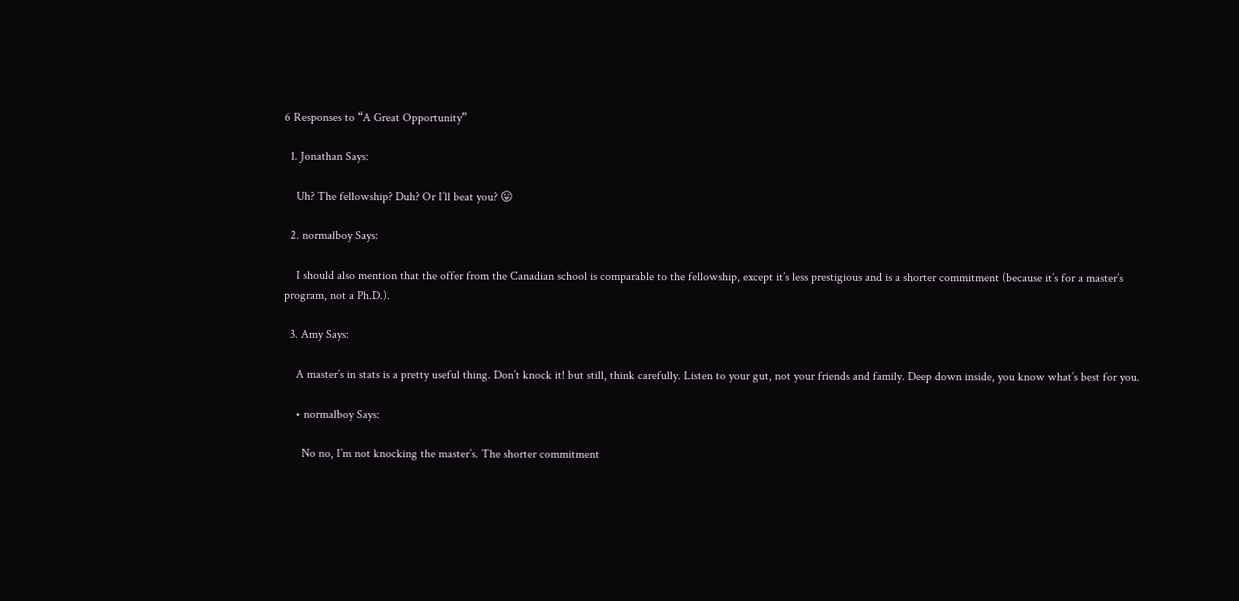6 Responses to “A Great Opportunity”

  1. Jonathan Says:

    Uh? The fellowship? Duh? Or I’ll beat you? 😛

  2. normalboy Says:

    I should also mention that the offer from the Canadian school is comparable to the fellowship, except it’s less prestigious and is a shorter commitment (because it’s for a master’s program, not a Ph.D.).

  3. Amy Says:

    A master’s in stats is a pretty useful thing. Don’t knock it! but still, think carefully. Listen to your gut, not your friends and family. Deep down inside, you know what’s best for you.

    • normalboy Says:

      No no, I’m not knocking the master’s. The shorter commitment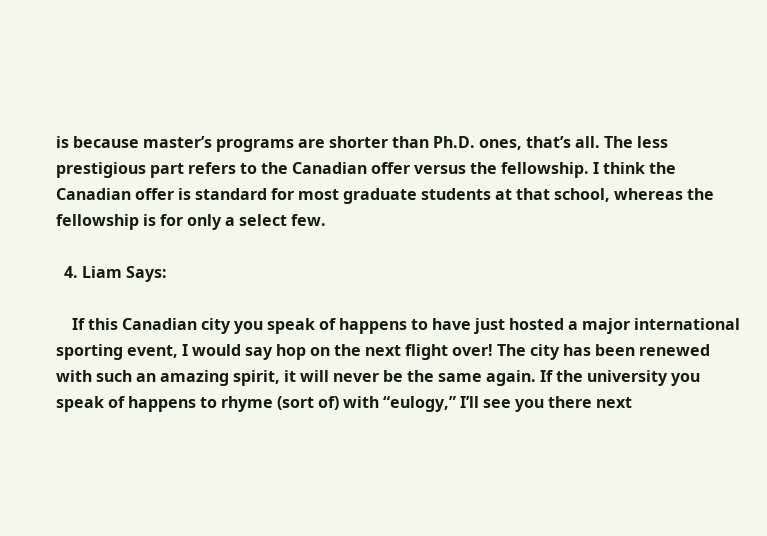is because master’s programs are shorter than Ph.D. ones, that’s all. The less prestigious part refers to the Canadian offer versus the fellowship. I think the Canadian offer is standard for most graduate students at that school, whereas the fellowship is for only a select few.

  4. Liam Says:

    If this Canadian city you speak of happens to have just hosted a major international sporting event, I would say hop on the next flight over! The city has been renewed with such an amazing spirit, it will never be the same again. If the university you speak of happens to rhyme (sort of) with “eulogy,” I’ll see you there next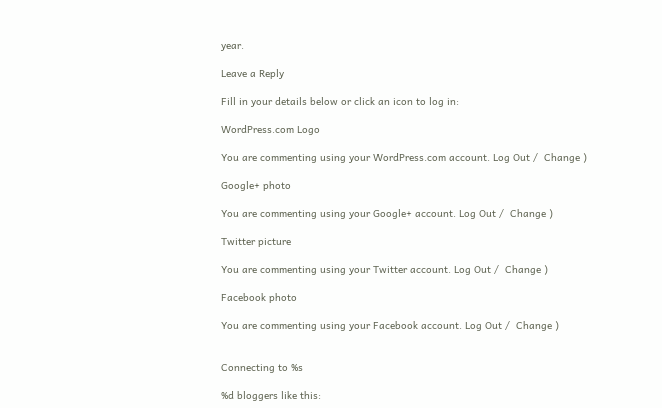year.

Leave a Reply

Fill in your details below or click an icon to log in:

WordPress.com Logo

You are commenting using your WordPress.com account. Log Out /  Change )

Google+ photo

You are commenting using your Google+ account. Log Out /  Change )

Twitter picture

You are commenting using your Twitter account. Log Out /  Change )

Facebook photo

You are commenting using your Facebook account. Log Out /  Change )


Connecting to %s

%d bloggers like this: